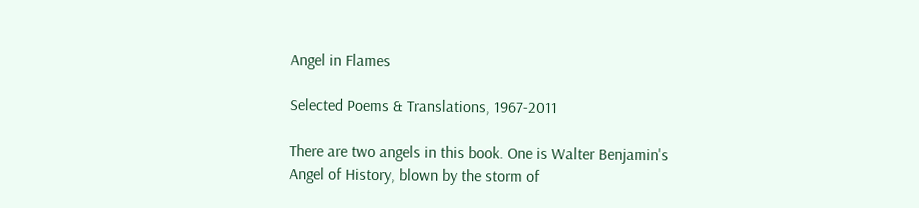Angel in Flames

Selected Poems & Translations, 1967-2011

There are two angels in this book. One is Walter Benjamin's Angel of History, blown by the storm of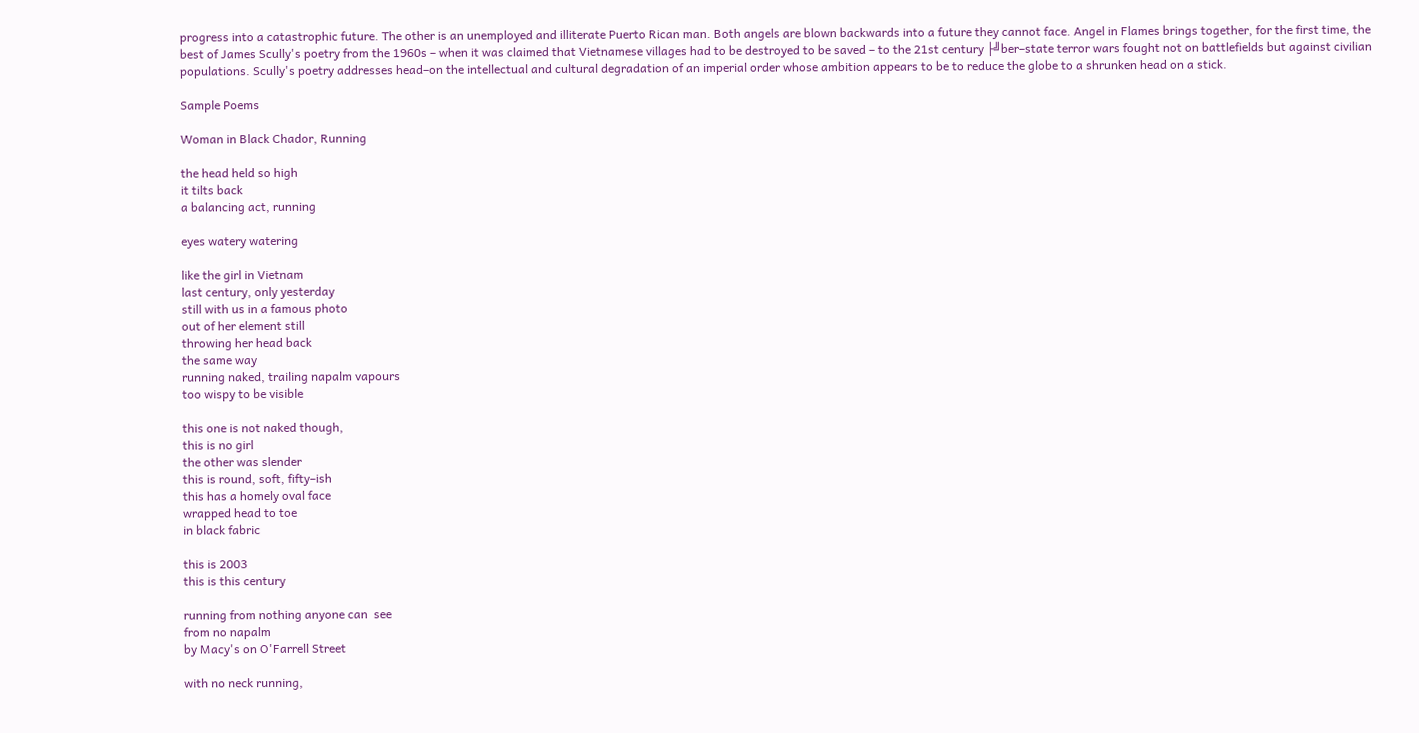progress into a catastrophic future. The other is an unemployed and illiterate Puerto Rican man. Both angels are blown backwards into a future they cannot face. Angel in Flames brings together, for the first time, the best of James Scully's poetry from the 1960s – when it was claimed that Vietnamese villages had to be destroyed to be saved – to the 21st century ├╝ber–state terror wars fought not on battlefields but against civilian populations. Scully's poetry addresses head–on the intellectual and cultural degradation of an imperial order whose ambition appears to be to reduce the globe to a shrunken head on a stick.

Sample Poems

Woman in Black Chador, Running

the head held so high
it tilts back
a balancing act, running

eyes watery watering

like the girl in Vietnam
last century, only yesterday
still with us in a famous photo
out of her element still
throwing her head back
the same way
running naked, trailing napalm vapours
too wispy to be visible

this one is not naked though,
this is no girl
the other was slender
this is round, soft, fifty–ish
this has a homely oval face
wrapped head to toe
in black fabric

this is 2003
this is this century

running from nothing anyone can  see
from no napalm
by Macy's on O'Farrell Street

with no neck running,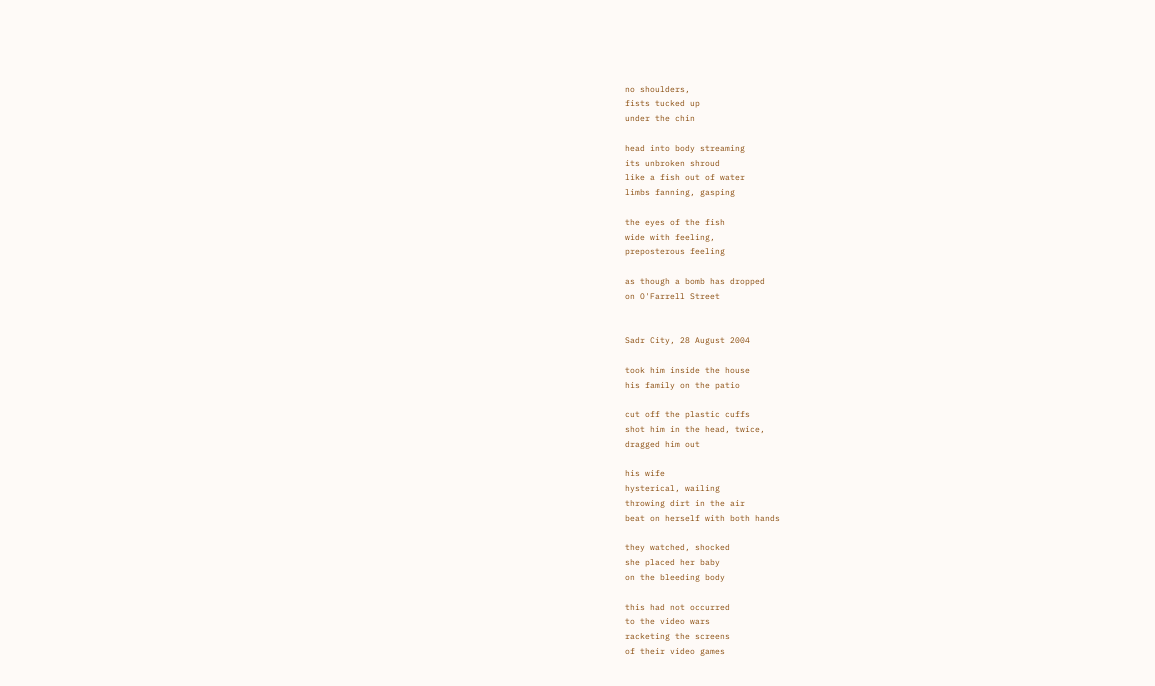no shoulders,
fists tucked up
under the chin

head into body streaming
its unbroken shroud
like a fish out of water
limbs fanning, gasping

the eyes of the fish
wide with feeling,
preposterous feeling

as though a bomb has dropped
on O'Farrell Street


Sadr City, 28 August 2004

took him inside the house
his family on the patio

cut off the plastic cuffs
shot him in the head, twice,
dragged him out

his wife
hysterical, wailing
throwing dirt in the air
beat on herself with both hands

they watched, shocked
she placed her baby
on the bleeding body

this had not occurred
to the video wars
racketing the screens
of their video games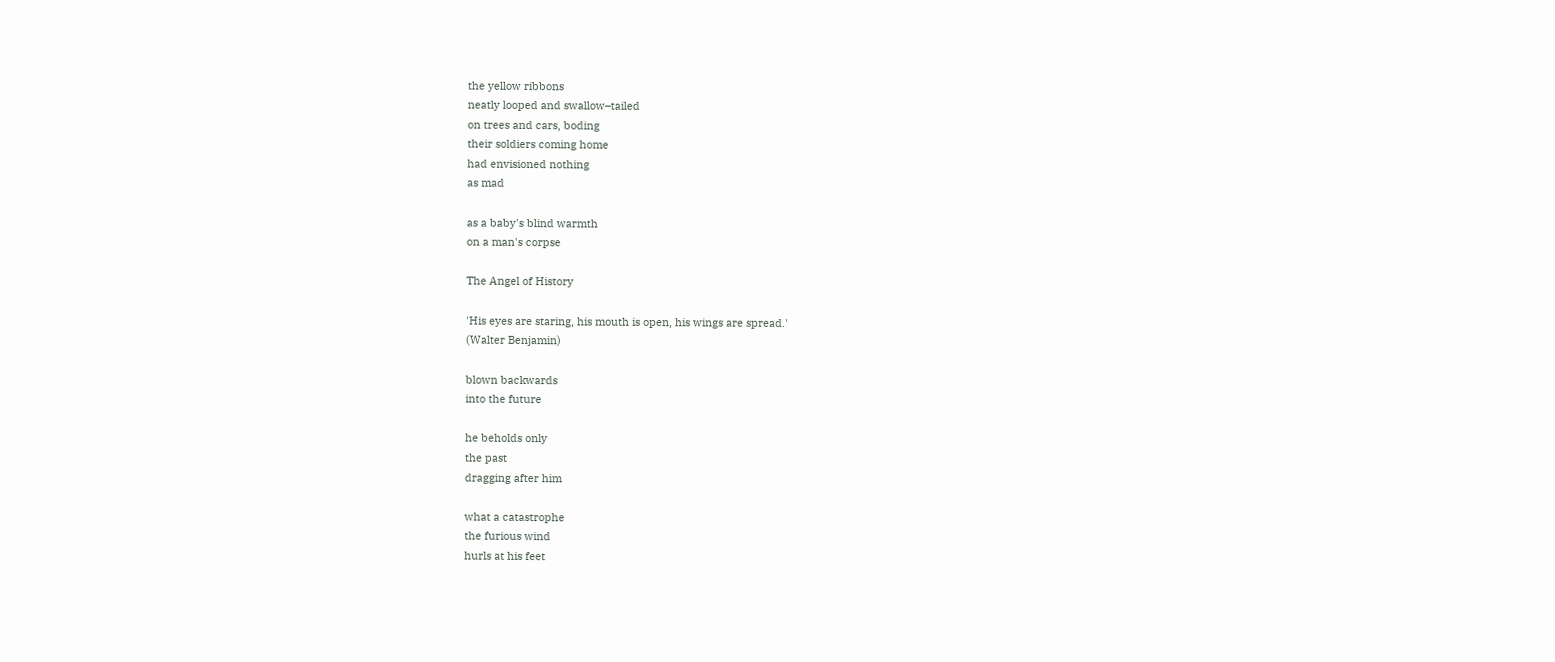the yellow ribbons
neatly looped and swallow–tailed
on trees and cars, boding
their soldiers coming home
had envisioned nothing
as mad

as a baby's blind warmth
on a man's corpse

The Angel of History

'His eyes are staring, his mouth is open, his wings are spread.'
(Walter Benjamin)

blown backwards
into the future

he beholds only
the past
dragging after him

what a catastrophe
the furious wind
hurls at his feet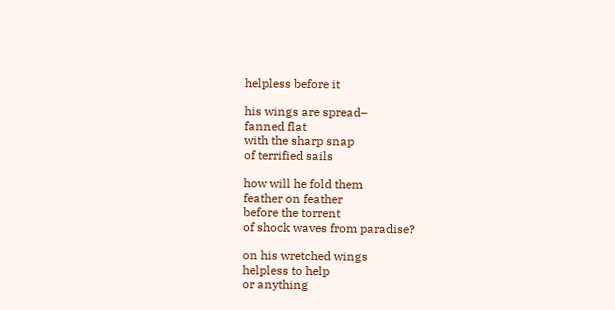helpless before it

his wings are spread–
fanned flat
with the sharp snap
of terrified sails

how will he fold them
feather on feather
before the torrent
of shock waves from paradise?

on his wretched wings
helpless to help
or anything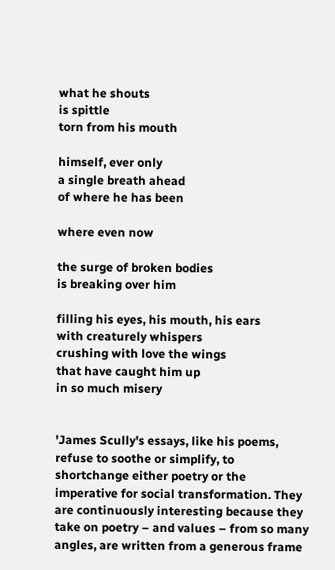what he shouts
is spittle
torn from his mouth

himself, ever only
a single breath ahead
of where he has been

where even now

the surge of broken bodies
is breaking over him

filling his eyes, his mouth, his ears
with creaturely whispers
crushing with love the wings
that have caught him up
in so much misery


'James Scully's essays, like his poems, refuse to soothe or simplify, to shortchange either poetry or the imperative for social transformation. They are continuously interesting because they take on poetry – and values – from so many angles, are written from a generous frame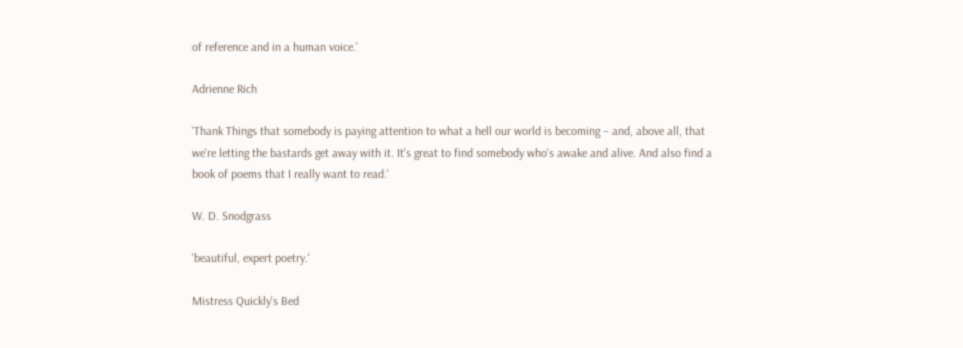of reference and in a human voice.'

Adrienne Rich

'Thank Things that somebody is paying attention to what a hell our world is becoming – and, above all, that we're letting the bastards get away with it. It's great to find somebody who's awake and alive. And also find a book of poems that I really want to read.'

W. D. Snodgrass

'beautiful, expert poetry.'

Mistress Quickly's Bed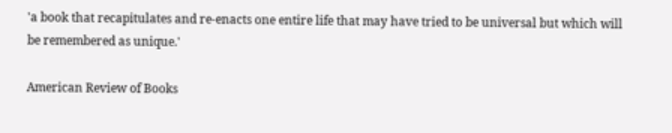'a book that recapitulates and re-enacts one entire life that may have tried to be universal but which will be remembered as unique.'

American Review of Books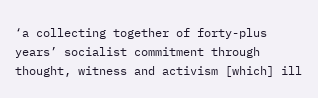‘a collecting together of forty-plus years’ socialist commitment through thought, witness and activism [which] ill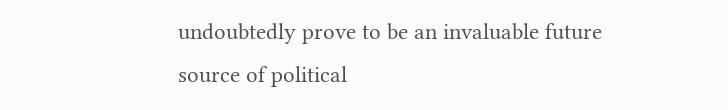undoubtedly prove to be an invaluable future source of political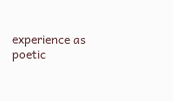experience as poetic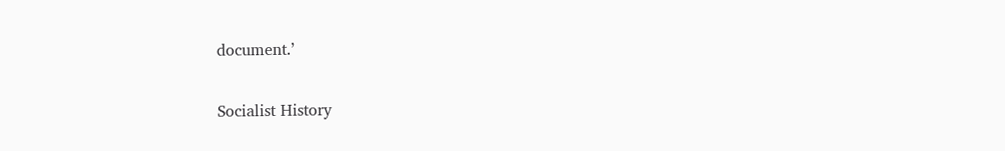document.’

Socialist History